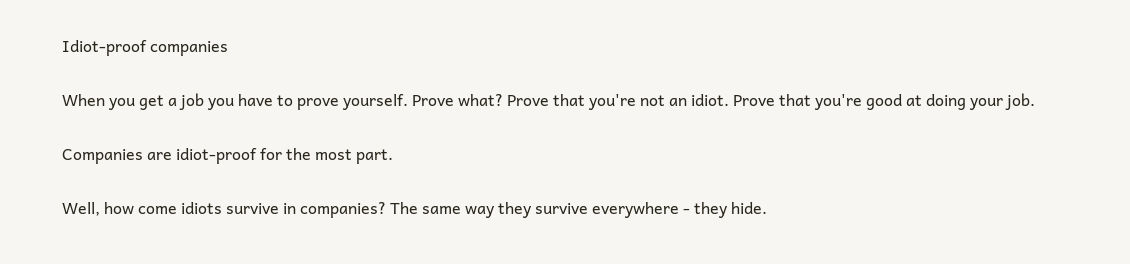Idiot-proof companies

When you get a job you have to prove yourself. Prove what? Prove that you're not an idiot. Prove that you're good at doing your job.

Companies are idiot-proof for the most part.

Well, how come idiots survive in companies? The same way they survive everywhere - they hide.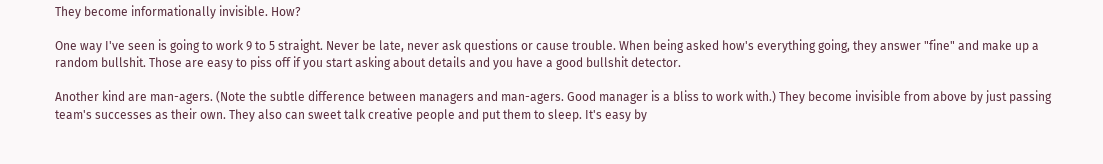They become informationally invisible. How?

One way I've seen is going to work 9 to 5 straight. Never be late, never ask questions or cause trouble. When being asked how's everything going, they answer "fine" and make up a random bullshit. Those are easy to piss off if you start asking about details and you have a good bullshit detector.

Another kind are man-agers. (Note the subtle difference between managers and man-agers. Good manager is a bliss to work with.) They become invisible from above by just passing team's successes as their own. They also can sweet talk creative people and put them to sleep. It's easy by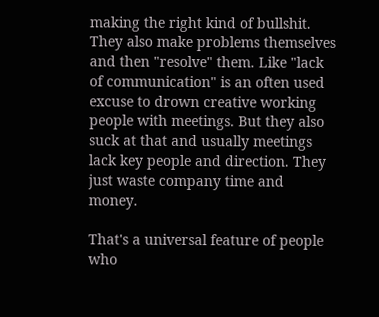making the right kind of bullshit. They also make problems themselves and then "resolve" them. Like "lack of communication" is an often used excuse to drown creative working people with meetings. But they also suck at that and usually meetings lack key people and direction. They just waste company time and money.

That's a universal feature of people who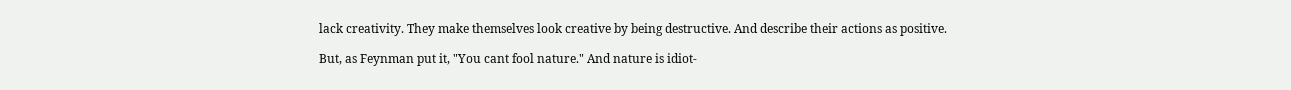lack creativity. They make themselves look creative by being destructive. And describe their actions as positive.

But, as Feynman put it, "You cant fool nature." And nature is idiot-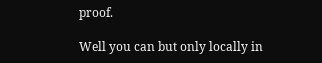proof.

Well you can but only locally in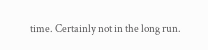time. Certainly not in the long run.